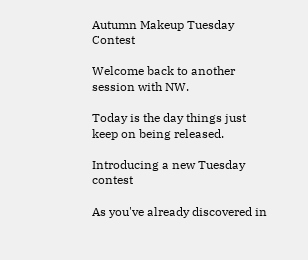Autumn Makeup Tuesday Contest

Welcome back to another session with NW.

Today is the day things just keep on being released.

Introducing a new Tuesday contest

As you've already discovered in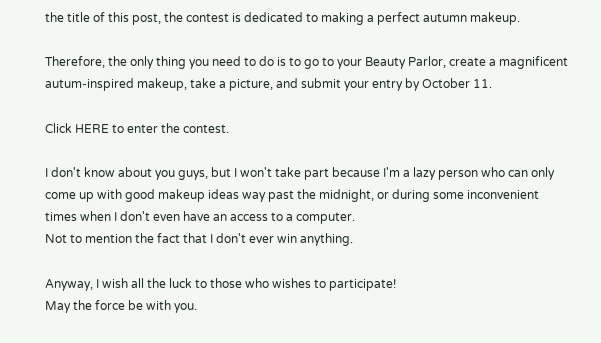the title of this post, the contest is dedicated to making a perfect autumn makeup.

Therefore, the only thing you need to do is to go to your Beauty Parlor, create a magnificent autum-inspired makeup, take a picture, and submit your entry by October 11.

Click HERE to enter the contest.

I don't know about you guys, but I won't take part because I'm a lazy person who can only come up with good makeup ideas way past the midnight, or during some inconvenient times when I don't even have an access to a computer.
Not to mention the fact that I don't ever win anything.

Anyway, I wish all the luck to those who wishes to participate!
May the force be with you.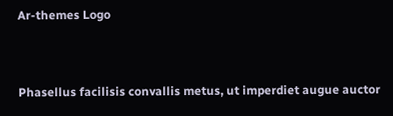Ar-themes Logo


Phasellus facilisis convallis metus, ut imperdiet augue auctor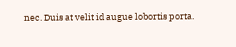nec. Duis at velit id augue lobortis porta.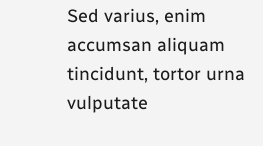Sed varius, enim accumsan aliquam tincidunt, tortor urna vulputate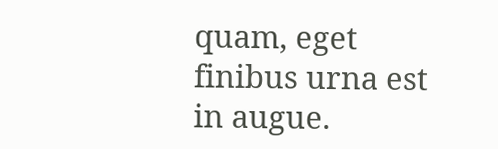quam, eget finibus urna est in augue.